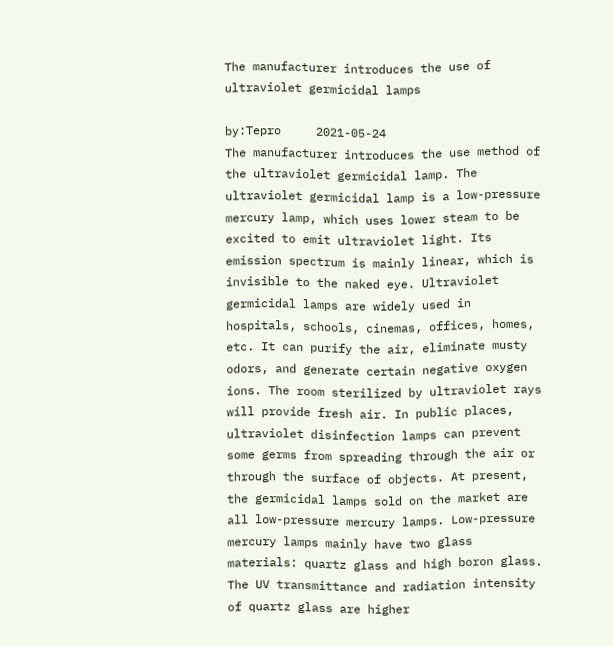The manufacturer introduces the use of ultraviolet germicidal lamps

by:Tepro     2021-05-24
The manufacturer introduces the use method of the ultraviolet germicidal lamp. The ultraviolet germicidal lamp is a low-pressure mercury lamp, which uses lower steam to be excited to emit ultraviolet light. Its emission spectrum is mainly linear, which is invisible to the naked eye. Ultraviolet germicidal lamps are widely used in hospitals, schools, cinemas, offices, homes, etc. It can purify the air, eliminate musty odors, and generate certain negative oxygen ions. The room sterilized by ultraviolet rays will provide fresh air. In public places, ultraviolet disinfection lamps can prevent some germs from spreading through the air or through the surface of objects. At present, the germicidal lamps sold on the market are all low-pressure mercury lamps. Low-pressure mercury lamps mainly have two glass materials: quartz glass and high boron glass. The UV transmittance and radiation intensity of quartz glass are higher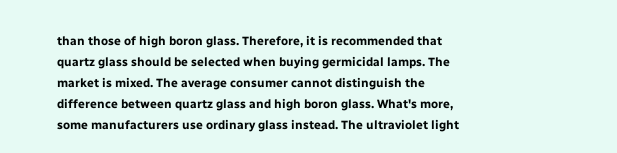than those of high boron glass. Therefore, it is recommended that quartz glass should be selected when buying germicidal lamps. The market is mixed. The average consumer cannot distinguish the difference between quartz glass and high boron glass. What's more, some manufacturers use ordinary glass instead. The ultraviolet light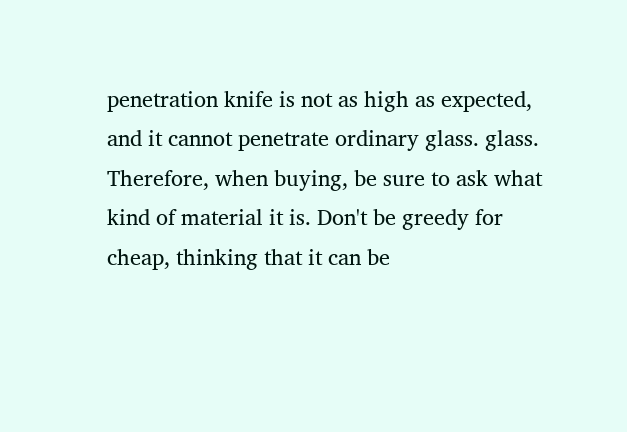penetration knife is not as high as expected, and it cannot penetrate ordinary glass. glass. Therefore, when buying, be sure to ask what kind of material it is. Don't be greedy for cheap, thinking that it can be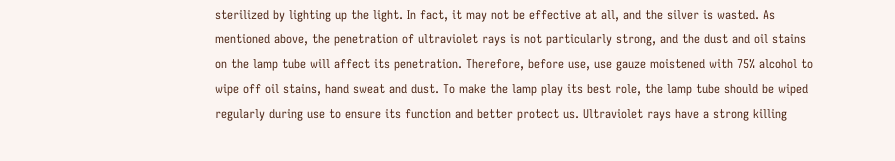sterilized by lighting up the light. In fact, it may not be effective at all, and the silver is wasted. As mentioned above, the penetration of ultraviolet rays is not particularly strong, and the dust and oil stains on the lamp tube will affect its penetration. Therefore, before use, use gauze moistened with 75% alcohol to wipe off oil stains, hand sweat and dust. To make the lamp play its best role, the lamp tube should be wiped regularly during use to ensure its function and better protect us. Ultraviolet rays have a strong killing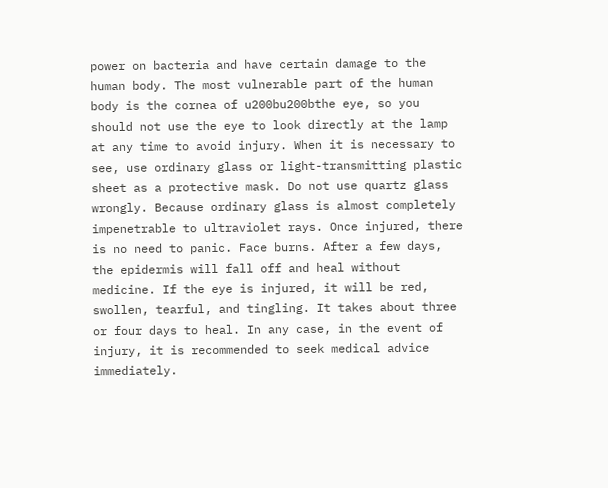power on bacteria and have certain damage to the human body. The most vulnerable part of the human body is the cornea of u200bu200bthe eye, so you should not use the eye to look directly at the lamp at any time to avoid injury. When it is necessary to see, use ordinary glass or light-transmitting plastic sheet as a protective mask. Do not use quartz glass wrongly. Because ordinary glass is almost completely impenetrable to ultraviolet rays. Once injured, there is no need to panic. Face burns. After a few days, the epidermis will fall off and heal without medicine. If the eye is injured, it will be red, swollen, tearful, and tingling. It takes about three or four days to heal. In any case, in the event of injury, it is recommended to seek medical advice immediately.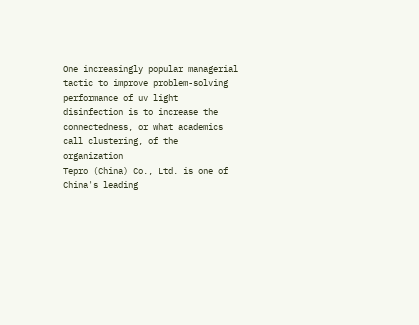One increasingly popular managerial tactic to improve problem-solving performance of uv light disinfection is to increase the connectedness, or what academics call clustering, of the organization
Tepro (China) Co., Ltd. is one of China's leading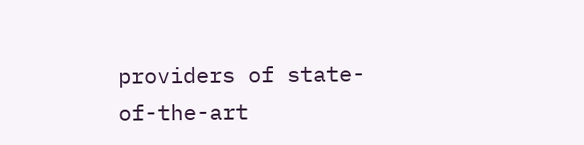providers of state-of-the-art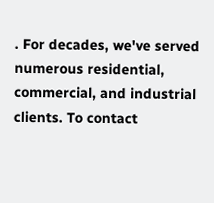. For decades, we've served numerous residential, commercial, and industrial clients. To contact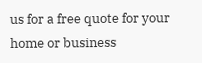us for a free quote for your home or business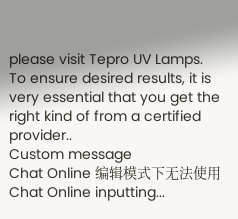please visit Tepro UV Lamps.
To ensure desired results, it is very essential that you get the right kind of from a certified provider..
Custom message
Chat Online 编辑模式下无法使用
Chat Online inputting...